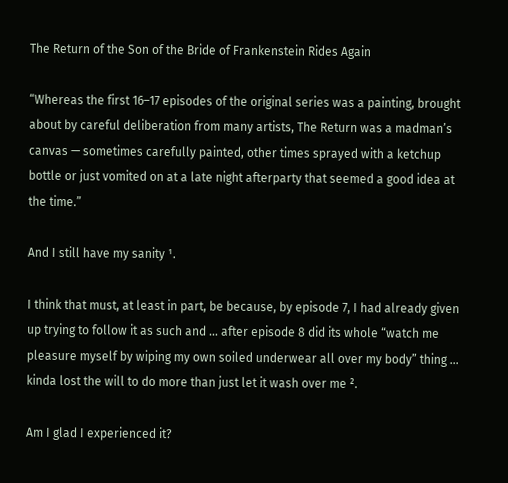The Return of the Son of the Bride of Frankenstein Rides Again

“Whereas the first 16–17 episodes of the original series was a painting, brought about by careful deliberation from many artists, The Return was a madman’s canvas — sometimes carefully painted, other times sprayed with a ketchup bottle or just vomited on at a late night afterparty that seemed a good idea at the time.”

And I still have my sanity ¹.

I think that must, at least in part, be because, by episode 7, I had already given up trying to follow it as such and … after episode 8 did its whole “watch me pleasure myself by wiping my own soiled underwear all over my body” thing … kinda lost the will to do more than just let it wash over me ².

Am I glad I experienced it?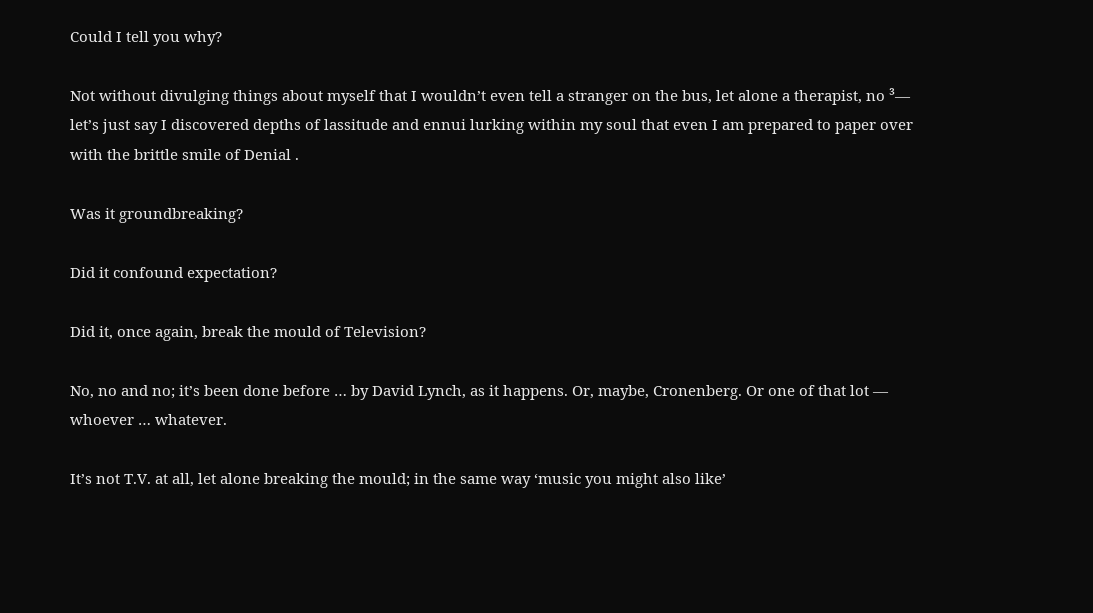Could I tell you why?

Not without divulging things about myself that I wouldn’t even tell a stranger on the bus, let alone a therapist, no ³— let’s just say I discovered depths of lassitude and ennui lurking within my soul that even I am prepared to paper over with the brittle smile of Denial .

Was it groundbreaking?

Did it confound expectation?

Did it, once again, break the mould of Television?

No, no and no; it’s been done before … by David Lynch, as it happens. Or, maybe, Cronenberg. Or one of that lot — whoever … whatever.

It’s not T.V. at all, let alone breaking the mould; in the same way ‘music you might also like’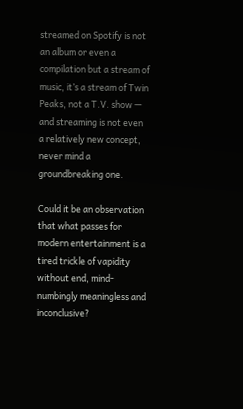streamed on Spotify is not an album or even a compilation but a stream of music, it’s a stream of Twin Peaks, not a T.V. show — and streaming is not even a relatively new concept, never mind a groundbreaking one.

Could it be an observation that what passes for modern entertainment is a tired trickle of vapidity without end, mind-numbingly meaningless and inconclusive?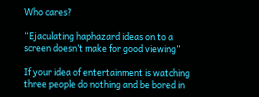Who cares?

“Ejaculating haphazard ideas on to a screen doesn’t make for good viewing”

If your idea of entertainment is watching three people do nothing and be bored in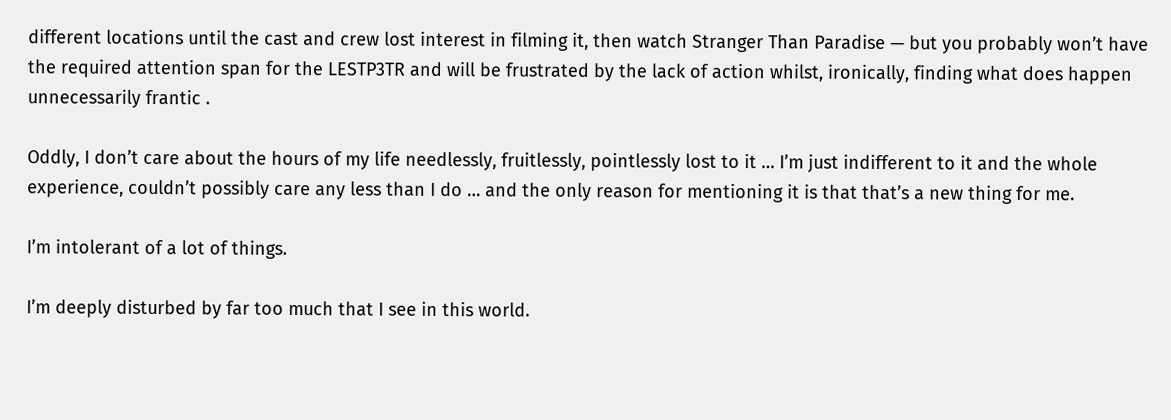different locations until the cast and crew lost interest in filming it, then watch Stranger Than Paradise — but you probably won’t have the required attention span for the LESTP3TR and will be frustrated by the lack of action whilst, ironically, finding what does happen unnecessarily frantic .

Oddly, I don’t care about the hours of my life needlessly, fruitlessly, pointlessly lost to it … I’m just indifferent to it and the whole experience, couldn’t possibly care any less than I do … and the only reason for mentioning it is that that’s a new thing for me.

I’m intolerant of a lot of things.

I’m deeply disturbed by far too much that I see in this world.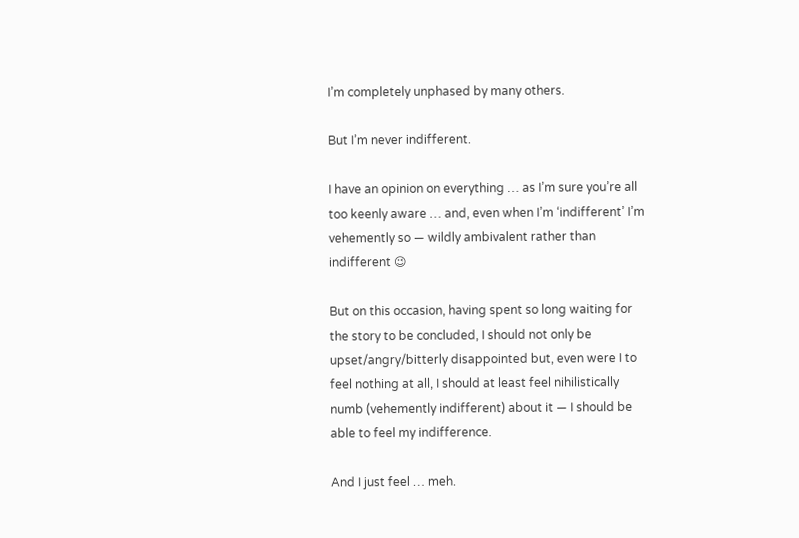I’m completely unphased by many others.

But I’m never indifferent.

I have an opinion on everything … as I’m sure you’re all too keenly aware … and, even when I’m ‘indifferent’ I’m vehemently so — wildly ambivalent rather than indifferent 😉

But on this occasion, having spent so long waiting for the story to be concluded, I should not only be upset/angry/bitterly disappointed but, even were I to feel nothing at all, I should at least feel nihilistically numb (vehemently indifferent) about it — I should be able to feel my indifference.

And I just feel … meh.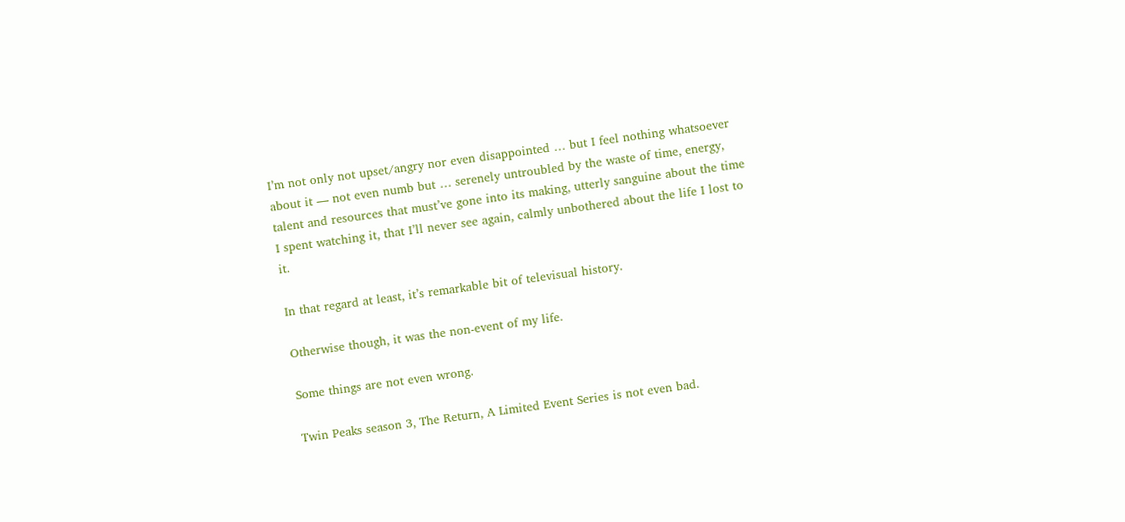I’m not only not upset/angry nor even disappointed … but I feel nothing whatsoever about it — not even numb but … serenely untroubled by the waste of time, energy, talent and resources that must’ve gone into its making, utterly sanguine about the time I spent watching it, that I’ll never see again, calmly unbothered about the life I lost to it.

In that regard at least, it’s remarkable bit of televisual history.

Otherwise though, it was the non-event of my life.

Some things are not even wrong.

Twin Peaks season 3, The Return, A Limited Event Series is not even bad.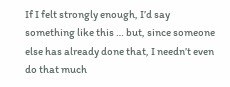If I felt strongly enough, I’d say something like this … but, since someone else has already done that, I needn’t even do that much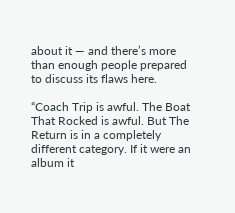about it — and there’s more than enough people prepared to discuss its flaws here.

“Coach Trip is awful. The Boat That Rocked is awful. But The Return is in a completely different category. If it were an album it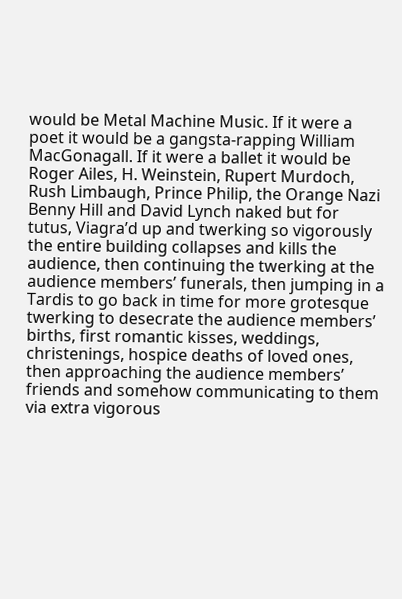would be Metal Machine Music. If it were a poet it would be a gangsta-rapping William MacGonagall. If it were a ballet it would be Roger Ailes, H. Weinstein, Rupert Murdoch, Rush Limbaugh, Prince Philip, the Orange Nazi Benny Hill and David Lynch naked but for tutus, Viagra’d up and twerking so vigorously the entire building collapses and kills the audience, then continuing the twerking at the audience members’ funerals, then jumping in a Tardis to go back in time for more grotesque twerking to desecrate the audience members’ births, first romantic kisses, weddings, christenings, hospice deaths of loved ones, then approaching the audience members’ friends and somehow communicating to them via extra vigorous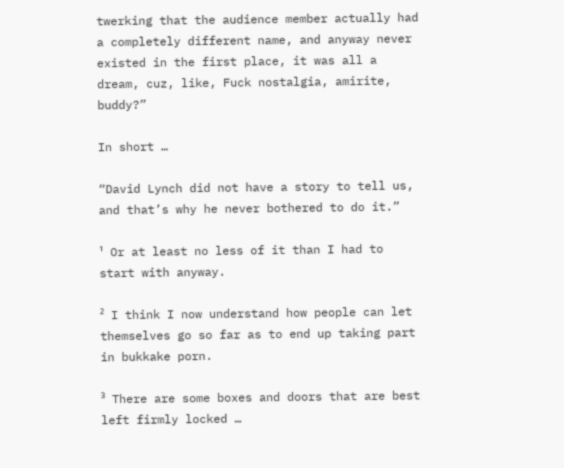twerking that the audience member actually had a completely different name, and anyway never existed in the first place, it was all a dream, cuz, like, Fuck nostalgia, amirite, buddy?”

In short …

“David Lynch did not have a story to tell us, and that’s why he never bothered to do it.”

¹ Or at least no less of it than I had to start with anyway.

² I think I now understand how people can let themselves go so far as to end up taking part in bukkake porn.

³ There are some boxes and doors that are best left firmly locked …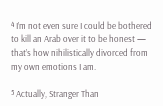⁴ I’m not even sure I could be bothered to kill an Arab over it to be honest — that’s how nihilistically divorced from my own emotions I am.

⁵ Actually, Stranger Than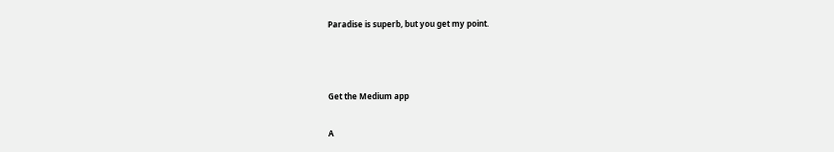Paradise is superb, but you get my point.



Get the Medium app

A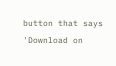button that says 'Download on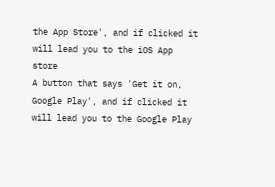the App Store', and if clicked it will lead you to the iOS App store
A button that says 'Get it on, Google Play', and if clicked it will lead you to the Google Play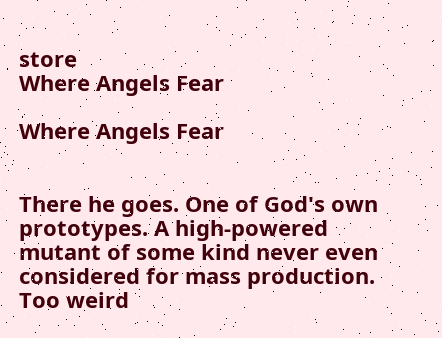store
Where Angels Fear

Where Angels Fear


There he goes. One of God's own prototypes. A high-powered mutant of some kind never even considered for mass production. Too weird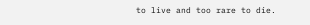to live and too rare to die.